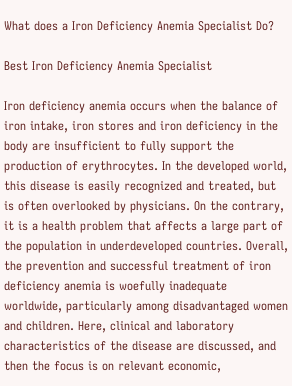What does a Iron Deficiency Anemia Specialist Do?

Best Iron Deficiency Anemia Specialist

Iron deficiency anemia occurs when the balance of iron intake, iron stores and iron deficiency in the body are insufficient to fully support the production of erythrocytes. In the developed world, this disease is easily recognized and treated, but is often overlooked by physicians. On the contrary, it is a health problem that affects a large part of the population in underdeveloped countries. Overall, the prevention and successful treatment of iron deficiency anemia is woefully inadequate worldwide, particularly among disadvantaged women and children. Here, clinical and laboratory characteristics of the disease are discussed, and then the focus is on relevant economic,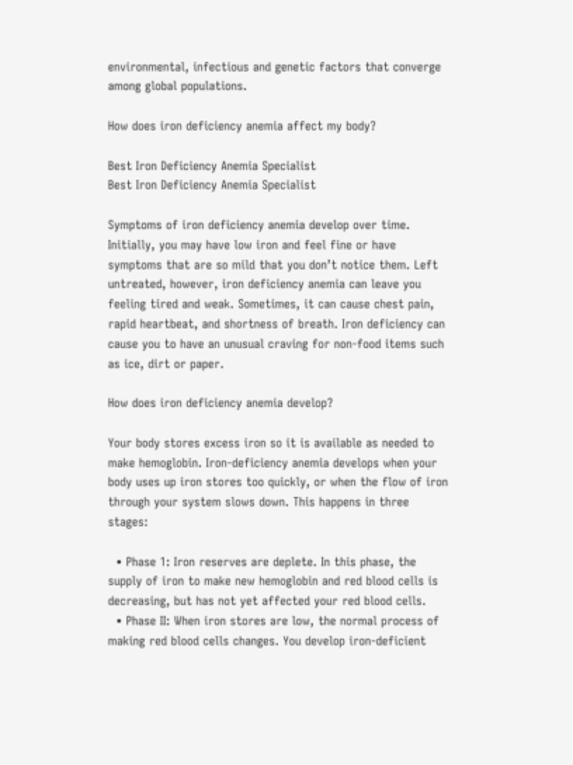environmental, infectious and genetic factors that converge among global populations.

How does iron deficiency anemia affect my body?

Best Iron Deficiency Anemia Specialist
Best Iron Deficiency Anemia Specialist

Symptoms of iron deficiency anemia develop over time. Initially, you may have low iron and feel fine or have symptoms that are so mild that you don’t notice them. Left untreated, however, iron deficiency anemia can leave you feeling tired and weak. Sometimes, it can cause chest pain, rapid heartbeat, and shortness of breath. Iron deficiency can cause you to have an unusual craving for non-food items such as ice, dirt or paper.

How does iron deficiency anemia develop?

Your body stores excess iron so it is available as needed to make hemoglobin. Iron-deficiency anemia develops when your body uses up iron stores too quickly, or when the flow of iron through your system slows down. This happens in three stages:

  • Phase 1: Iron reserves are deplete. In this phase, the supply of iron to make new hemoglobin and red blood cells is decreasing, but has not yet affected your red blood cells.
  • Phase II: When iron stores are low, the normal process of making red blood cells changes. You develop iron-deficient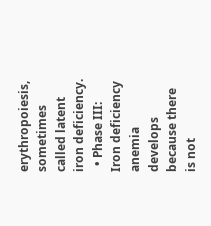erythropoiesis, sometimes called latent iron deficiency.
  • Phase III: Iron deficiency anemia develops because there is not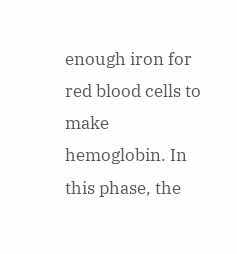enough iron for red blood cells to make hemoglobin. In this phase, the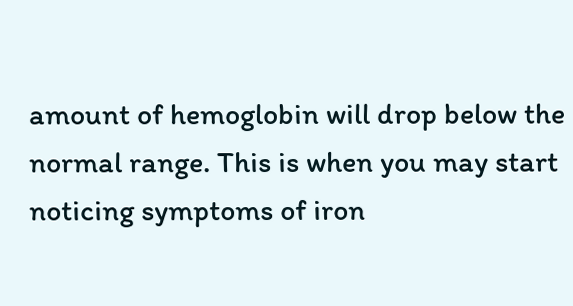amount of hemoglobin will drop below the normal range. This is when you may start noticing symptoms of iron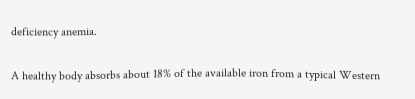deficiency anemia.

A healthy body absorbs about 18% of the available iron from a typical Western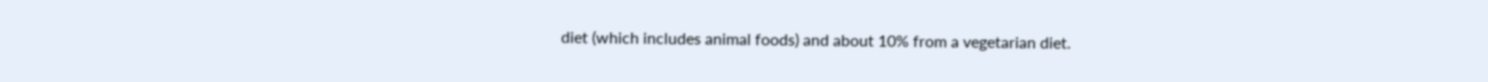diet (which includes animal foods) and about 10% from a vegetarian diet.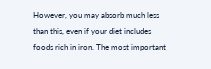However, you may absorb much less than this, even if your diet includes foods rich in iron. The most important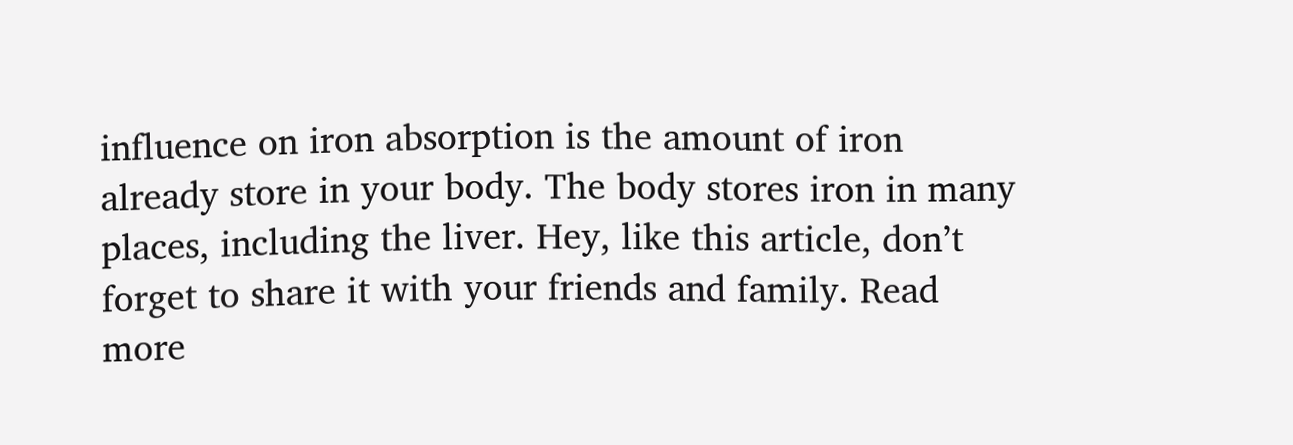influence on iron absorption is the amount of iron already store in your body. The body stores iron in many places, including the liver. Hey, like this article, don’t forget to share it with your friends and family. Read more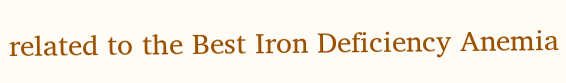related to the Best Iron Deficiency Anemia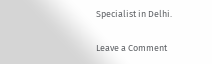Specialist in Delhi.

Leave a Comment